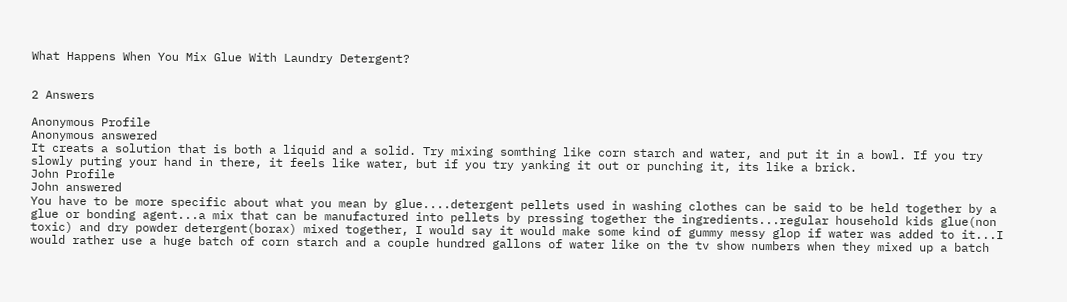What Happens When You Mix Glue With Laundry Detergent?


2 Answers

Anonymous Profile
Anonymous answered
It creats a solution that is both a liquid and a solid. Try mixing somthing like corn starch and water, and put it in a bowl. If you try slowly puting your hand in there, it feels like water, but if you try yanking it out or punching it, its like a brick.
John Profile
John answered
You have to be more specific about what you mean by glue....detergent pellets used in washing clothes can be said to be held together by a glue or bonding agent...a mix that can be manufactured into pellets by pressing together the ingredients...regular household kids glue(non toxic) and dry powder detergent(borax) mixed together, I would say it would make some kind of gummy messy glop if water was added to it...I would rather use a huge batch of corn starch and a couple hundred gallons of water like on the tv show numbers when they mixed up a batch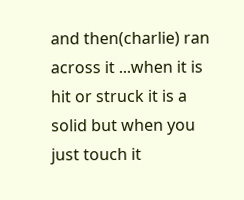and then(charlie) ran across it ...when it is hit or struck it is a solid but when you just touch it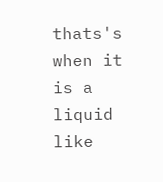thats's when it is a liquid like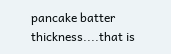pancake batter thickness....that is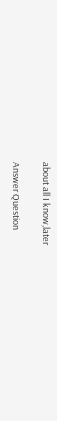about all I know,later

Answer Question